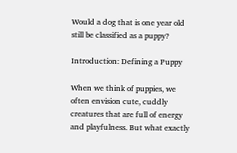Would a dog that is one year old still be classified as a puppy?

Introduction: Defining a Puppy

When we think of puppies, we often envision cute, cuddly creatures that are full of energy and playfulness. But what exactly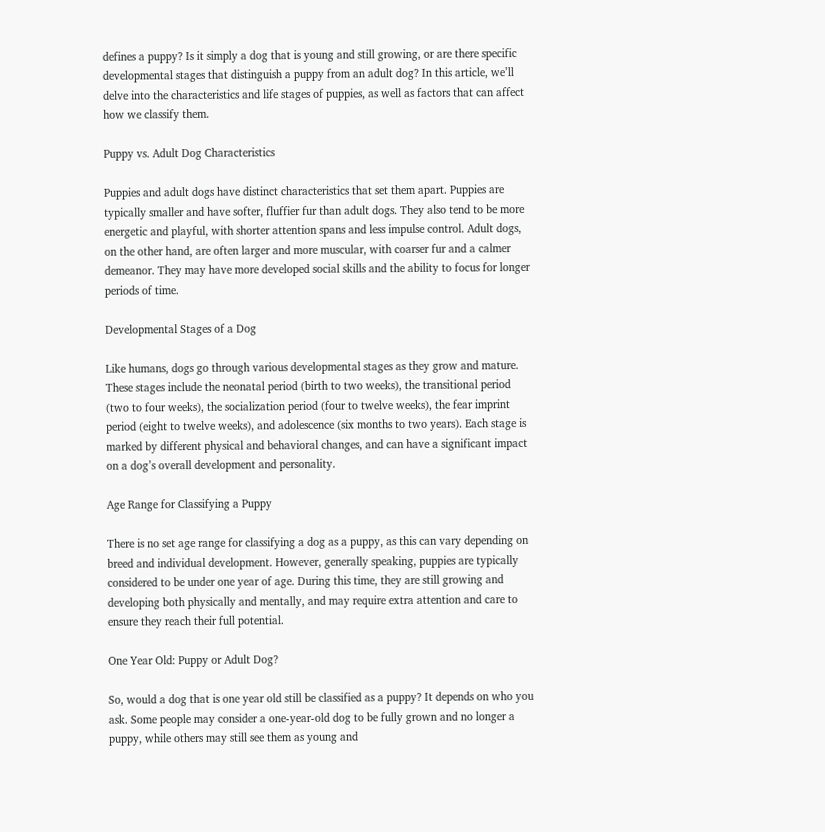defines a puppy? Is it simply a dog that is young and still growing, or are there specific developmental stages that distinguish a puppy from an adult dog? In this article, we’ll delve into the characteristics and life stages of puppies, as well as factors that can affect how we classify them.

Puppy vs. Adult Dog Characteristics

Puppies and adult dogs have distinct characteristics that set them apart. Puppies are typically smaller and have softer, fluffier fur than adult dogs. They also tend to be more energetic and playful, with shorter attention spans and less impulse control. Adult dogs, on the other hand, are often larger and more muscular, with coarser fur and a calmer demeanor. They may have more developed social skills and the ability to focus for longer periods of time.

Developmental Stages of a Dog

Like humans, dogs go through various developmental stages as they grow and mature. These stages include the neonatal period (birth to two weeks), the transitional period (two to four weeks), the socialization period (four to twelve weeks), the fear imprint period (eight to twelve weeks), and adolescence (six months to two years). Each stage is marked by different physical and behavioral changes, and can have a significant impact on a dog’s overall development and personality.

Age Range for Classifying a Puppy

There is no set age range for classifying a dog as a puppy, as this can vary depending on breed and individual development. However, generally speaking, puppies are typically considered to be under one year of age. During this time, they are still growing and developing both physically and mentally, and may require extra attention and care to ensure they reach their full potential.

One Year Old: Puppy or Adult Dog?

So, would a dog that is one year old still be classified as a puppy? It depends on who you ask. Some people may consider a one-year-old dog to be fully grown and no longer a puppy, while others may still see them as young and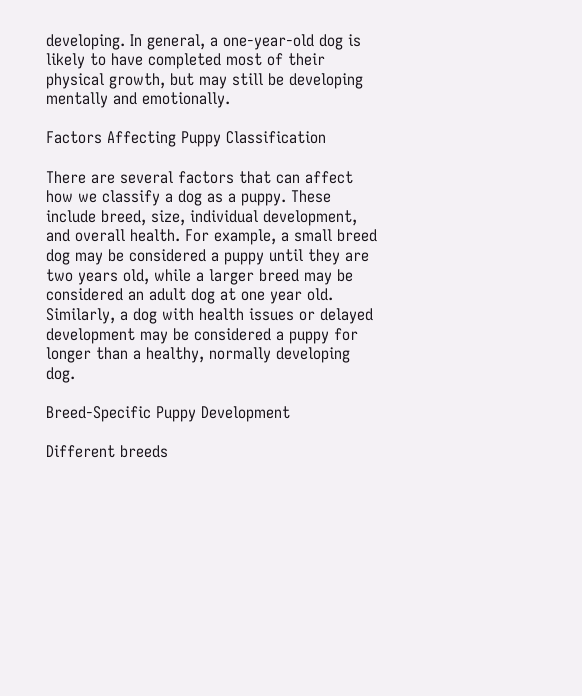developing. In general, a one-year-old dog is likely to have completed most of their physical growth, but may still be developing mentally and emotionally.

Factors Affecting Puppy Classification

There are several factors that can affect how we classify a dog as a puppy. These include breed, size, individual development, and overall health. For example, a small breed dog may be considered a puppy until they are two years old, while a larger breed may be considered an adult dog at one year old. Similarly, a dog with health issues or delayed development may be considered a puppy for longer than a healthy, normally developing dog.

Breed-Specific Puppy Development

Different breeds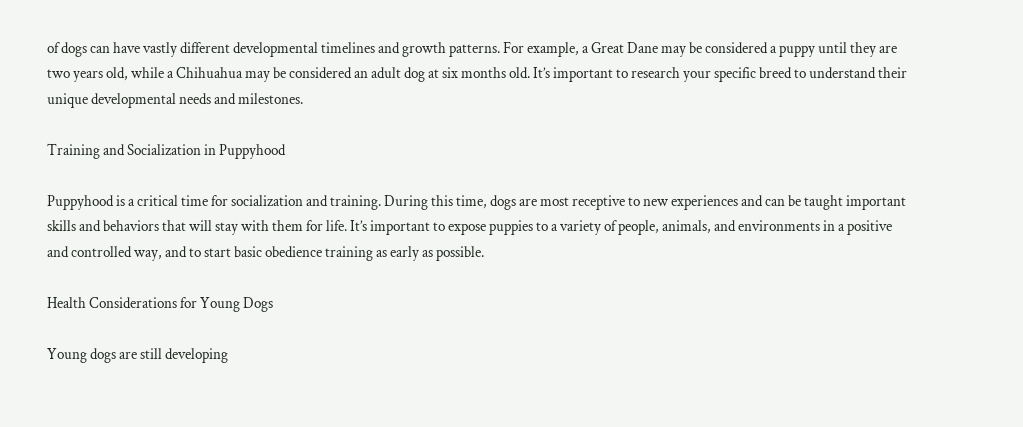of dogs can have vastly different developmental timelines and growth patterns. For example, a Great Dane may be considered a puppy until they are two years old, while a Chihuahua may be considered an adult dog at six months old. It’s important to research your specific breed to understand their unique developmental needs and milestones.

Training and Socialization in Puppyhood

Puppyhood is a critical time for socialization and training. During this time, dogs are most receptive to new experiences and can be taught important skills and behaviors that will stay with them for life. It’s important to expose puppies to a variety of people, animals, and environments in a positive and controlled way, and to start basic obedience training as early as possible.

Health Considerations for Young Dogs

Young dogs are still developing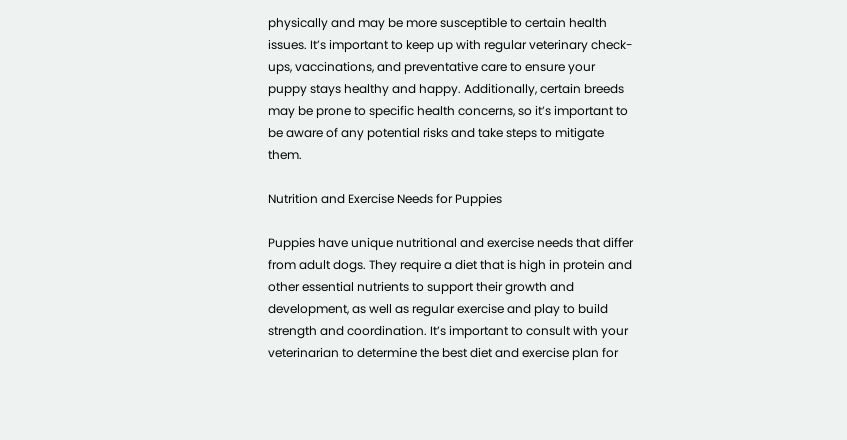physically and may be more susceptible to certain health issues. It’s important to keep up with regular veterinary check-ups, vaccinations, and preventative care to ensure your puppy stays healthy and happy. Additionally, certain breeds may be prone to specific health concerns, so it’s important to be aware of any potential risks and take steps to mitigate them.

Nutrition and Exercise Needs for Puppies

Puppies have unique nutritional and exercise needs that differ from adult dogs. They require a diet that is high in protein and other essential nutrients to support their growth and development, as well as regular exercise and play to build strength and coordination. It’s important to consult with your veterinarian to determine the best diet and exercise plan for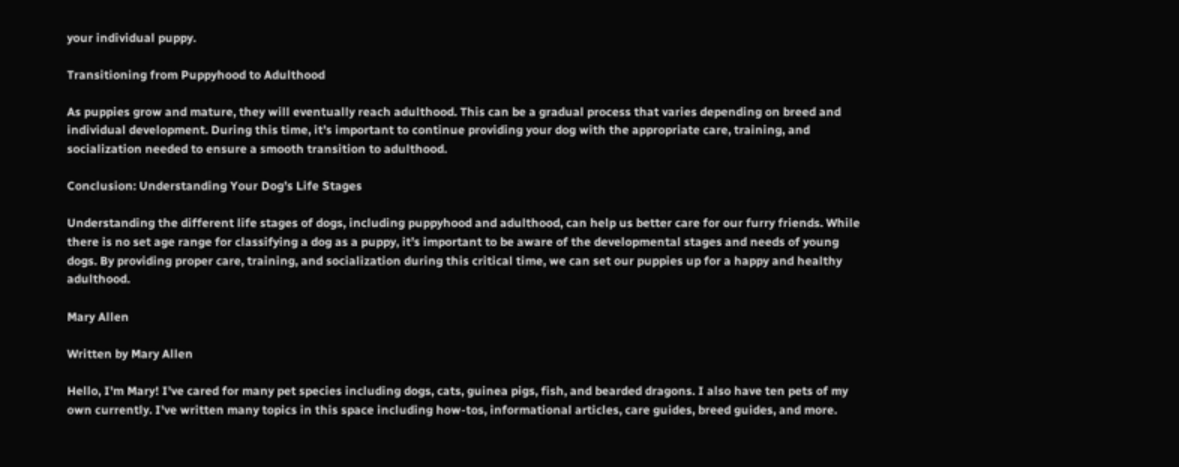your individual puppy.

Transitioning from Puppyhood to Adulthood

As puppies grow and mature, they will eventually reach adulthood. This can be a gradual process that varies depending on breed and individual development. During this time, it’s important to continue providing your dog with the appropriate care, training, and socialization needed to ensure a smooth transition to adulthood.

Conclusion: Understanding Your Dog’s Life Stages

Understanding the different life stages of dogs, including puppyhood and adulthood, can help us better care for our furry friends. While there is no set age range for classifying a dog as a puppy, it’s important to be aware of the developmental stages and needs of young dogs. By providing proper care, training, and socialization during this critical time, we can set our puppies up for a happy and healthy adulthood.

Mary Allen

Written by Mary Allen

Hello, I'm Mary! I've cared for many pet species including dogs, cats, guinea pigs, fish, and bearded dragons. I also have ten pets of my own currently. I've written many topics in this space including how-tos, informational articles, care guides, breed guides, and more.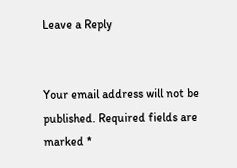Leave a Reply


Your email address will not be published. Required fields are marked *